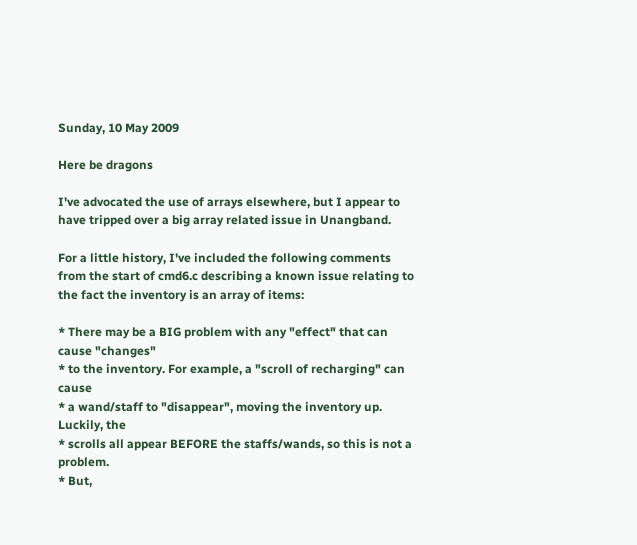Sunday, 10 May 2009

Here be dragons

I've advocated the use of arrays elsewhere, but I appear to have tripped over a big array related issue in Unangband.

For a little history, I've included the following comments from the start of cmd6.c describing a known issue relating to the fact the inventory is an array of items:

* There may be a BIG problem with any "effect" that can cause "changes"
* to the inventory. For example, a "scroll of recharging" can cause
* a wand/staff to "disappear", moving the inventory up. Luckily, the
* scrolls all appear BEFORE the staffs/wands, so this is not a problem.
* But,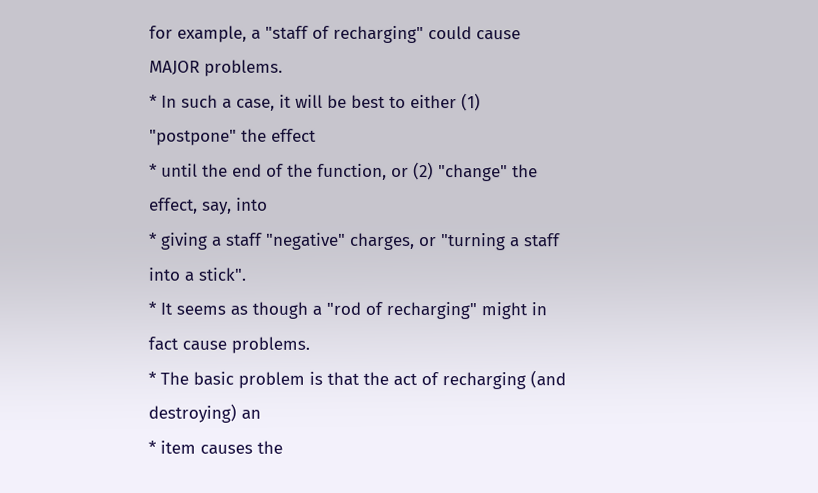for example, a "staff of recharging" could cause MAJOR problems.
* In such a case, it will be best to either (1) "postpone" the effect
* until the end of the function, or (2) "change" the effect, say, into
* giving a staff "negative" charges, or "turning a staff into a stick".
* It seems as though a "rod of recharging" might in fact cause problems.
* The basic problem is that the act of recharging (and destroying) an
* item causes the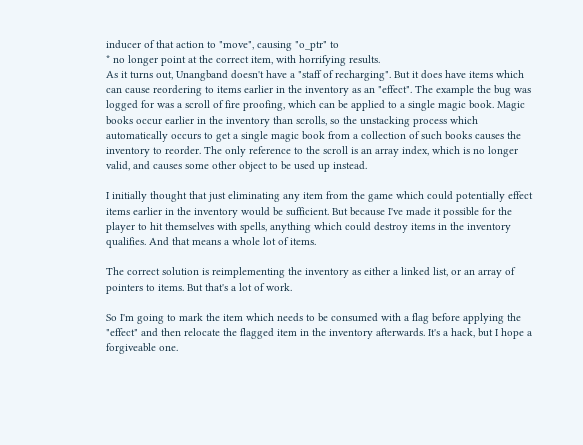inducer of that action to "move", causing "o_ptr" to
* no longer point at the correct item, with horrifying results.
As it turns out, Unangband doesn't have a "staff of recharging". But it does have items which can cause reordering to items earlier in the inventory as an "effect". The example the bug was logged for was a scroll of fire proofing, which can be applied to a single magic book. Magic books occur earlier in the inventory than scrolls, so the unstacking process which automatically occurs to get a single magic book from a collection of such books causes the inventory to reorder. The only reference to the scroll is an array index, which is no longer valid, and causes some other object to be used up instead.

I initially thought that just eliminating any item from the game which could potentially effect items earlier in the inventory would be sufficient. But because I've made it possible for the player to hit themselves with spells, anything which could destroy items in the inventory qualifies. And that means a whole lot of items.

The correct solution is reimplementing the inventory as either a linked list, or an array of pointers to items. But that's a lot of work.

So I'm going to mark the item which needs to be consumed with a flag before applying the "effect" and then relocate the flagged item in the inventory afterwards. It's a hack, but I hope a forgiveable one.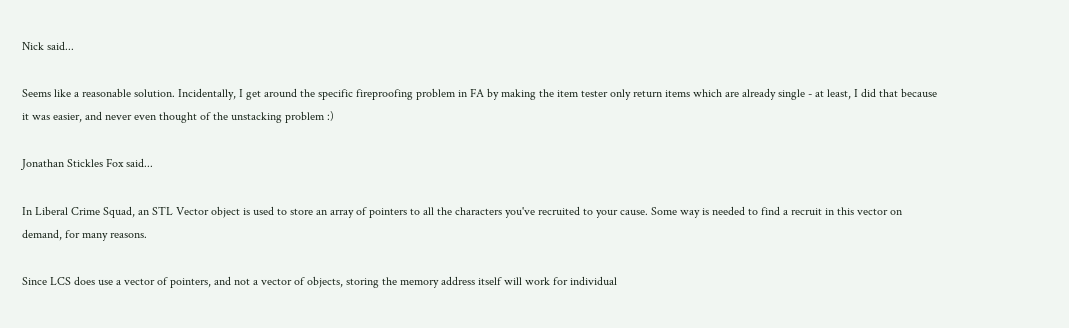Nick said...

Seems like a reasonable solution. Incidentally, I get around the specific fireproofing problem in FA by making the item tester only return items which are already single - at least, I did that because it was easier, and never even thought of the unstacking problem :)

Jonathan Stickles Fox said...

In Liberal Crime Squad, an STL Vector object is used to store an array of pointers to all the characters you've recruited to your cause. Some way is needed to find a recruit in this vector on demand, for many reasons.

Since LCS does use a vector of pointers, and not a vector of objects, storing the memory address itself will work for individual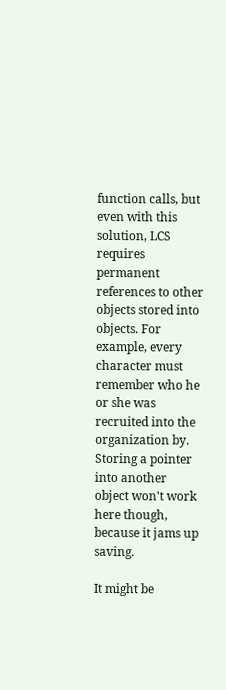function calls, but even with this solution, LCS requires permanent references to other objects stored into objects. For example, every character must remember who he or she was recruited into the organization by. Storing a pointer into another object won't work here though, because it jams up saving.

It might be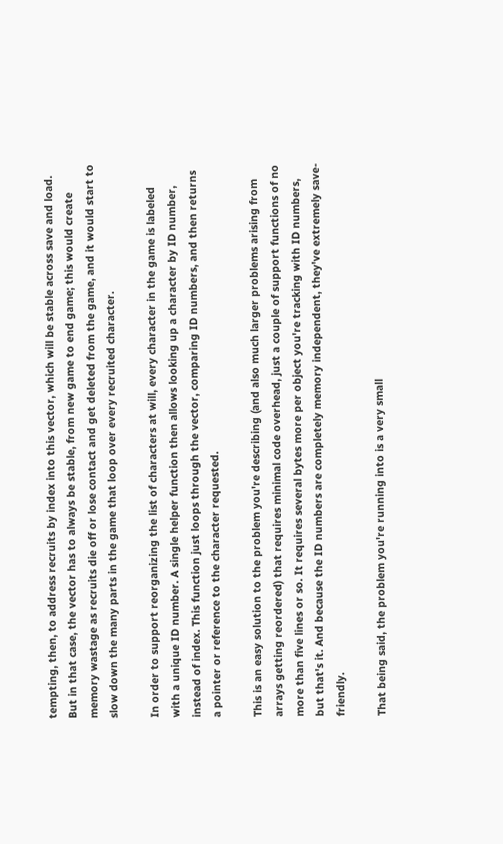tempting, then, to address recruits by index into this vector, which will be stable across save and load. But in that case, the vector has to always be stable, from new game to end game; this would create memory wastage as recruits die off or lose contact and get deleted from the game, and it would start to slow down the many parts in the game that loop over every recruited character.

In order to support reorganizing the list of characters at will, every character in the game is labeled with a unique ID number. A single helper function then allows looking up a character by ID number, instead of index. This function just loops through the vector, comparing ID numbers, and then returns a pointer or reference to the character requested.

This is an easy solution to the problem you're describing (and also much larger problems arising from arrays getting reordered) that requires minimal code overhead, just a couple of support functions of no more than five lines or so. It requires several bytes more per object you're tracking with ID numbers, but that's it. And because the ID numbers are completely memory independent, they've extremely save-friendly.

That being said, the problem you're running into is a very small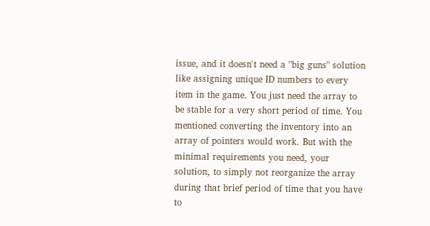issue, and it doesn't need a "big guns" solution like assigning unique ID numbers to every item in the game. You just need the array to be stable for a very short period of time. You mentioned converting the inventory into an array of pointers would work. But with the minimal requirements you need, your solution, to simply not reorganize the array during that brief period of time that you have to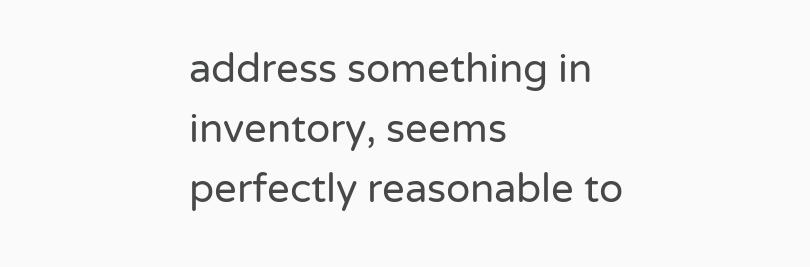address something in inventory, seems perfectly reasonable to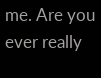me. Are you ever really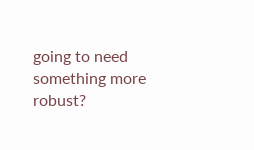going to need something more robust?